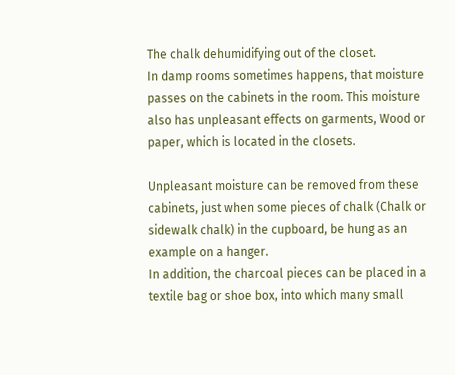The chalk dehumidifying out of the closet.
In damp rooms sometimes happens, that moisture passes on the cabinets in the room. This moisture also has unpleasant effects on garments, Wood or paper, which is located in the closets.

Unpleasant moisture can be removed from these cabinets, just when some pieces of chalk (Chalk or sidewalk chalk) in the cupboard, be hung as an example on a hanger.
In addition, the charcoal pieces can be placed in a textile bag or shoe box, into which many small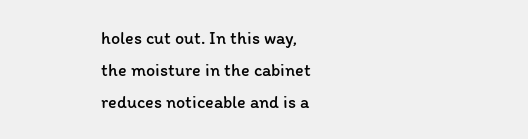holes cut out. In this way, the moisture in the cabinet reduces noticeable and is a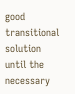good transitional solution until the necessary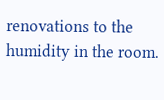renovations to the humidity in the room.